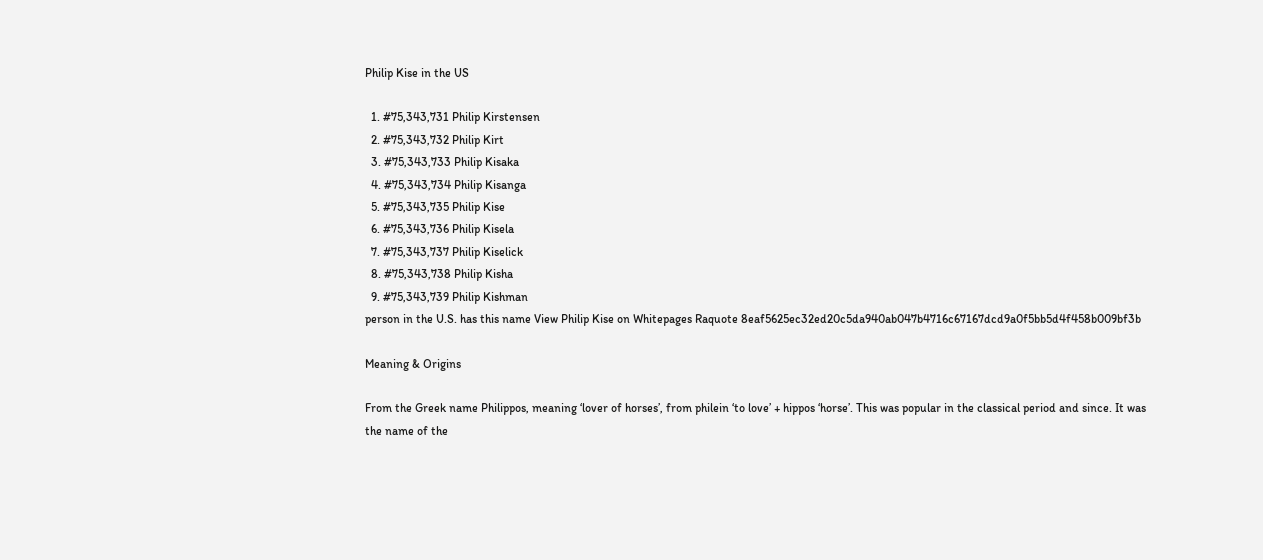Philip Kise in the US

  1. #75,343,731 Philip Kirstensen
  2. #75,343,732 Philip Kirt
  3. #75,343,733 Philip Kisaka
  4. #75,343,734 Philip Kisanga
  5. #75,343,735 Philip Kise
  6. #75,343,736 Philip Kisela
  7. #75,343,737 Philip Kiselick
  8. #75,343,738 Philip Kisha
  9. #75,343,739 Philip Kishman
person in the U.S. has this name View Philip Kise on Whitepages Raquote 8eaf5625ec32ed20c5da940ab047b4716c67167dcd9a0f5bb5d4f458b009bf3b

Meaning & Origins

From the Greek name Philippos, meaning ‘lover of horses’, from philein ‘to love’ + hippos ‘horse’. This was popular in the classical period and since. It was the name of the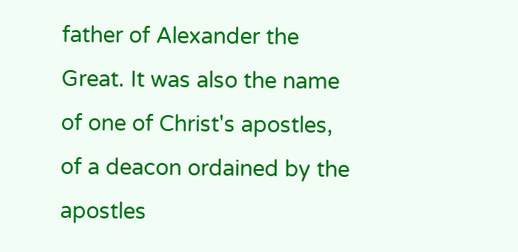father of Alexander the Great. It was also the name of one of Christ's apostles, of a deacon ordained by the apostles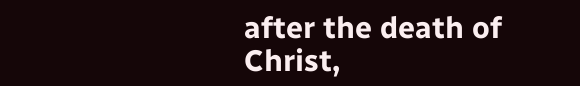after the death of Christ,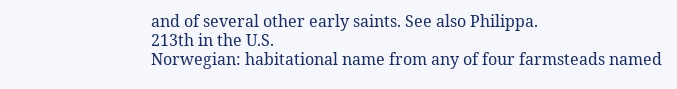and of several other early saints. See also Philippa.
213th in the U.S.
Norwegian: habitational name from any of four farmsteads named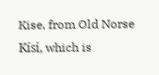Kise, from Old Norse Kísi, which is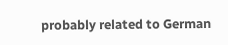probably related to German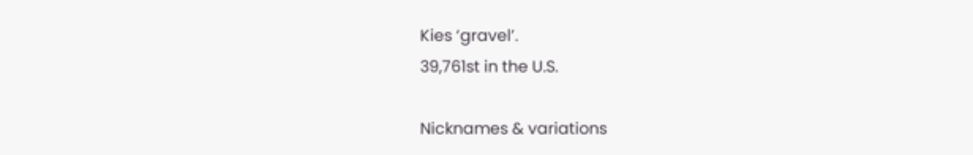Kies ‘gravel’.
39,761st in the U.S.

Nicknames & variations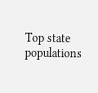Top state populations